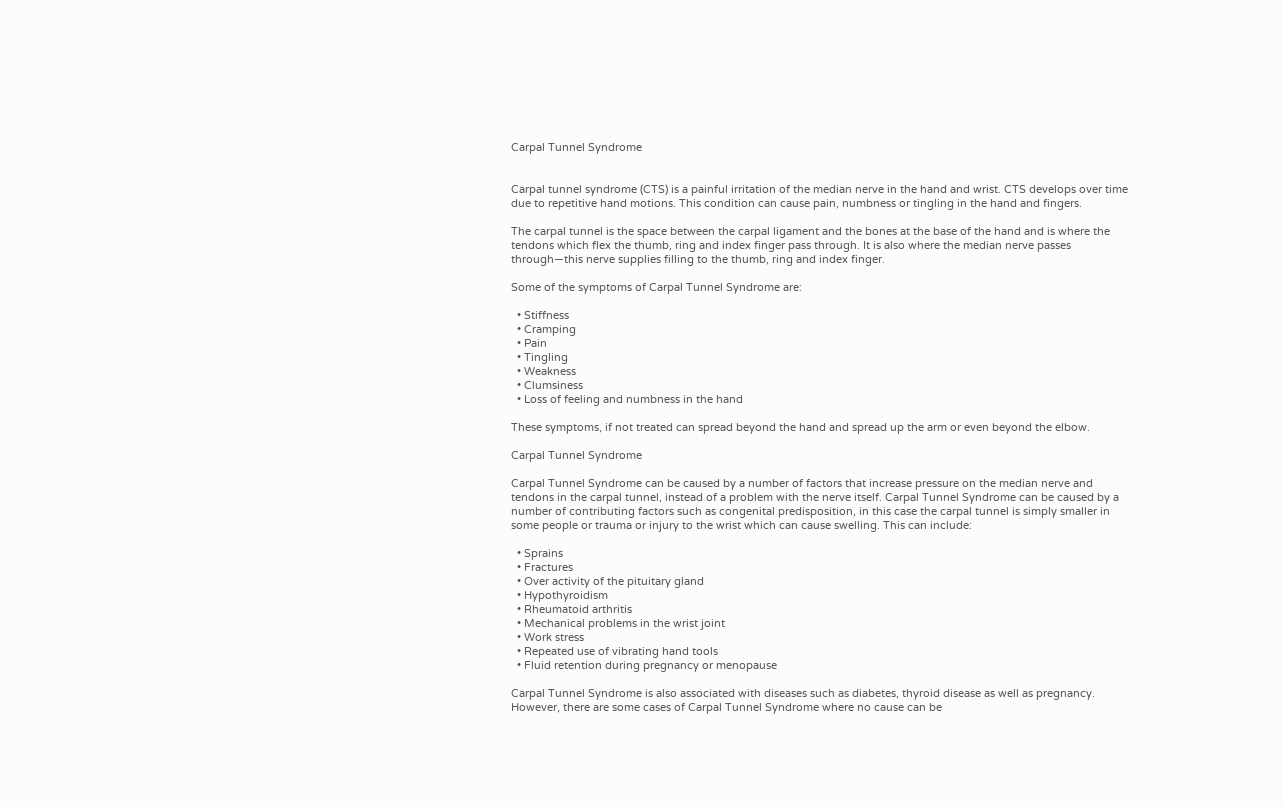Carpal Tunnel Syndrome


Carpal tunnel syndrome (CTS) is a painful irritation of the median nerve in the hand and wrist. CTS develops over time due to repetitive hand motions. This condition can cause pain, numbness or tingling in the hand and fingers.

The carpal tunnel is the space between the carpal ligament and the bones at the base of the hand and is where the tendons which flex the thumb, ring and index finger pass through. It is also where the median nerve passes through—this nerve supplies filling to the thumb, ring and index finger.

Some of the symptoms of Carpal Tunnel Syndrome are:

  • Stiffness
  • Cramping
  • Pain
  • Tingling
  • Weakness
  • Clumsiness
  • Loss of feeling and numbness in the hand

These symptoms, if not treated can spread beyond the hand and spread up the arm or even beyond the elbow.

Carpal Tunnel Syndrome

Carpal Tunnel Syndrome can be caused by a number of factors that increase pressure on the median nerve and tendons in the carpal tunnel, instead of a problem with the nerve itself. Carpal Tunnel Syndrome can be caused by a number of contributing factors such as congenital predisposition, in this case the carpal tunnel is simply smaller in some people or trauma or injury to the wrist which can cause swelling. This can include:

  • Sprains
  • Fractures
  • Over activity of the pituitary gland
  • Hypothyroidism
  • Rheumatoid arthritis
  • Mechanical problems in the wrist joint
  • Work stress
  • Repeated use of vibrating hand tools
  • Fluid retention during pregnancy or menopause

Carpal Tunnel Syndrome is also associated with diseases such as diabetes, thyroid disease as well as pregnancy. However, there are some cases of Carpal Tunnel Syndrome where no cause can be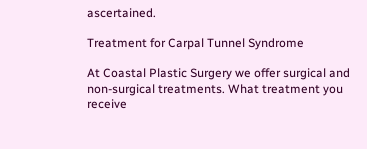ascertained.

Treatment for Carpal Tunnel Syndrome

At Coastal Plastic Surgery we offer surgical and non-surgical treatments. What treatment you receive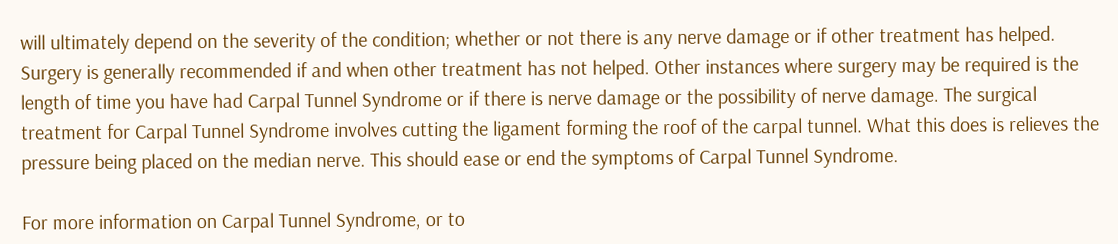will ultimately depend on the severity of the condition; whether or not there is any nerve damage or if other treatment has helped.  Surgery is generally recommended if and when other treatment has not helped. Other instances where surgery may be required is the length of time you have had Carpal Tunnel Syndrome or if there is nerve damage or the possibility of nerve damage. The surgical treatment for Carpal Tunnel Syndrome involves cutting the ligament forming the roof of the carpal tunnel. What this does is relieves the pressure being placed on the median nerve. This should ease or end the symptoms of Carpal Tunnel Syndrome.

For more information on Carpal Tunnel Syndrome, or to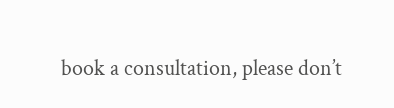book a consultation, please don’t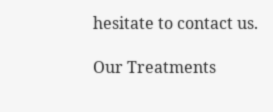hesitate to contact us.

Our Treatments